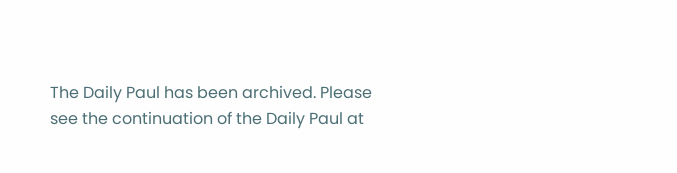The Daily Paul has been archived. Please see the continuation of the Daily Paul at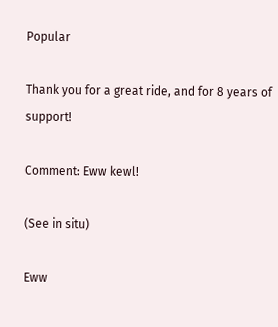Popular

Thank you for a great ride, and for 8 years of support!

Comment: Eww kewl!

(See in situ)

Eww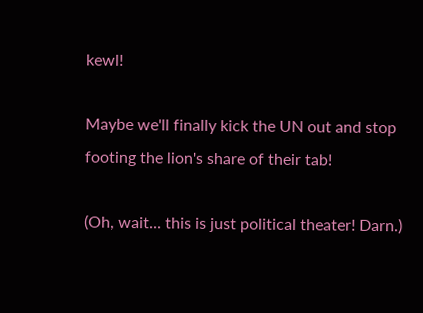kewl!

Maybe we'll finally kick the UN out and stop footing the lion's share of their tab!

(Oh, wait... this is just political theater! Darn.)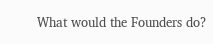What would the Founders do?